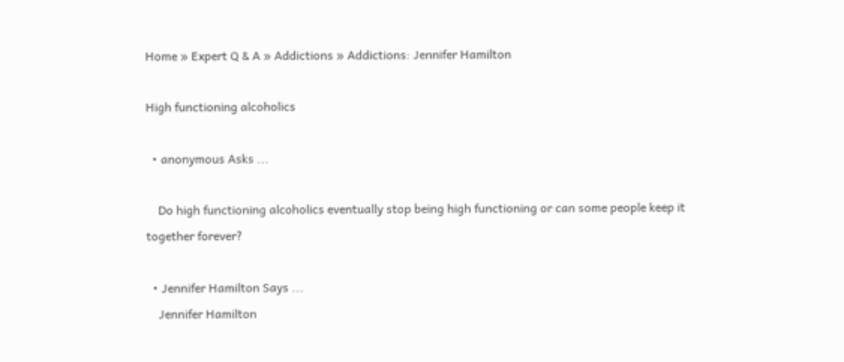Home » Expert Q & A » Addictions » Addictions: Jennifer Hamilton

High functioning alcoholics

  • anonymous Asks ...

    Do high functioning alcoholics eventually stop being high functioning or can some people keep it together forever?

  • Jennifer Hamilton Says ...
    Jennifer Hamilton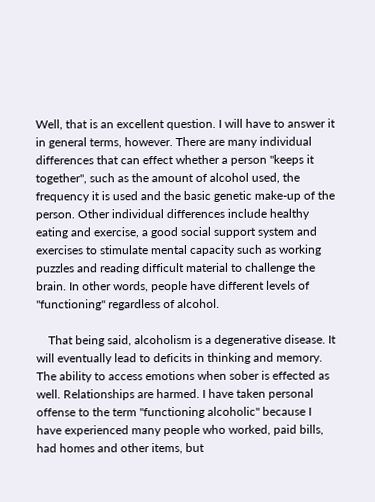Well, that is an excellent question. I will have to answer it in general terms, however. There are many individual differences that can effect whether a person "keeps it together", such as the amount of alcohol used, the frequency it is used and the basic genetic make-up of the person. Other individual differences include healthy eating and exercise, a good social support system and exercises to stimulate mental capacity such as working puzzles and reading difficult material to challenge the brain. In other words, people have different levels of "functioning" regardless of alcohol.

    That being said, alcoholism is a degenerative disease. It will eventually lead to deficits in thinking and memory. The ability to access emotions when sober is effected as well. Relationships are harmed. I have taken personal offense to the term "functioning alcoholic" because I have experienced many people who worked, paid bills, had homes and other items, but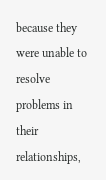because they were unable to resolve problems in their relationships,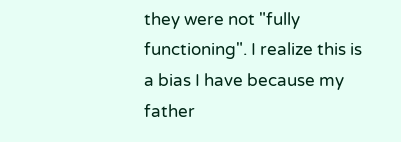they were not "fully functioning". I realize this is a bias I have because my father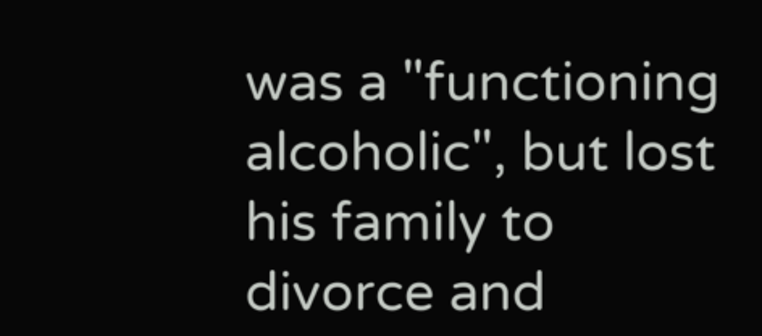was a "functioning alcoholic", but lost his family to divorce and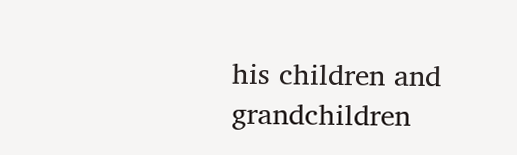his children and grandchildren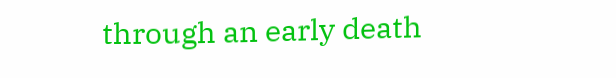through an early death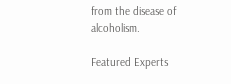from the disease of alcoholism.

Featured Experts